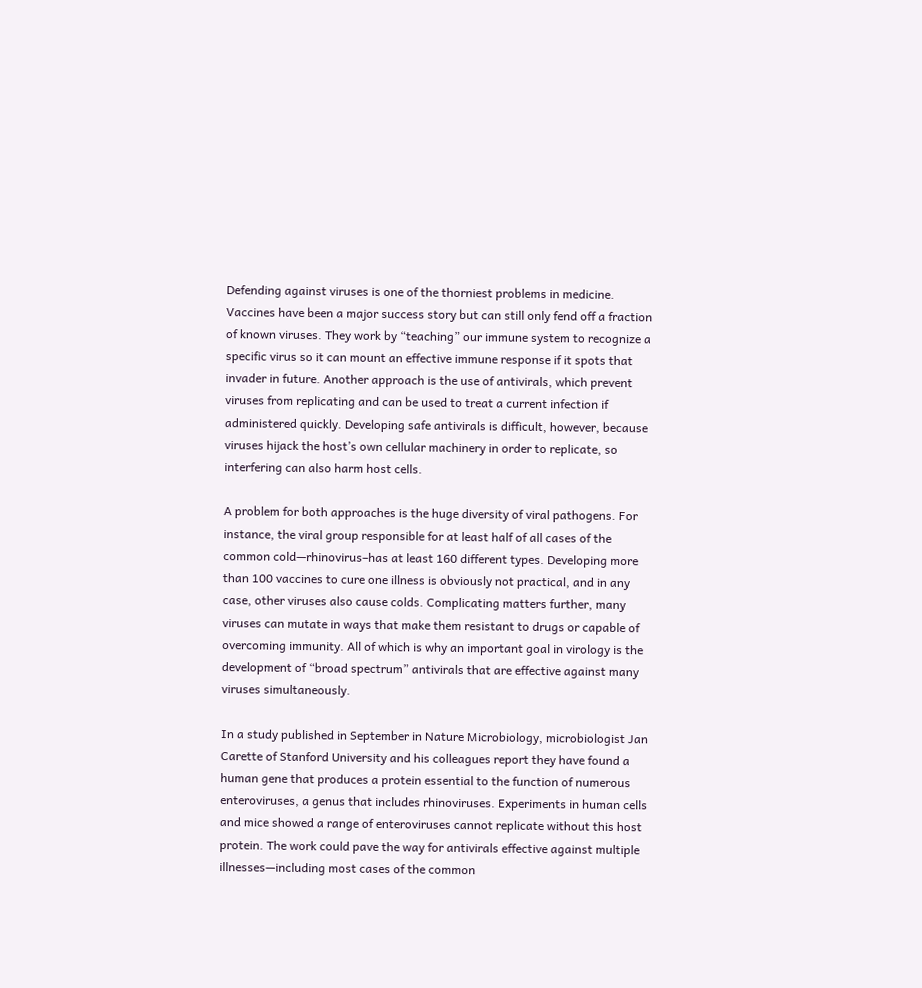Defending against viruses is one of the thorniest problems in medicine. Vaccines have been a major success story but can still only fend off a fraction of known viruses. They work by “teaching” our immune system to recognize a specific virus so it can mount an effective immune response if it spots that invader in future. Another approach is the use of antivirals, which prevent viruses from replicating and can be used to treat a current infection if administered quickly. Developing safe antivirals is difficult, however, because viruses hijack the host’s own cellular machinery in order to replicate, so interfering can also harm host cells.

A problem for both approaches is the huge diversity of viral pathogens. For instance, the viral group responsible for at least half of all cases of the common cold—rhinovirus–has at least 160 different types. Developing more than 100 vaccines to cure one illness is obviously not practical, and in any case, other viruses also cause colds. Complicating matters further, many viruses can mutate in ways that make them resistant to drugs or capable of overcoming immunity. All of which is why an important goal in virology is the development of “broad spectrum” antivirals that are effective against many viruses simultaneously.

In a study published in September in Nature Microbiology, microbiologist Jan Carette of Stanford University and his colleagues report they have found a human gene that produces a protein essential to the function of numerous enteroviruses, a genus that includes rhinoviruses. Experiments in human cells and mice showed a range of enteroviruses cannot replicate without this host protein. The work could pave the way for antivirals effective against multiple illnesses—including most cases of the common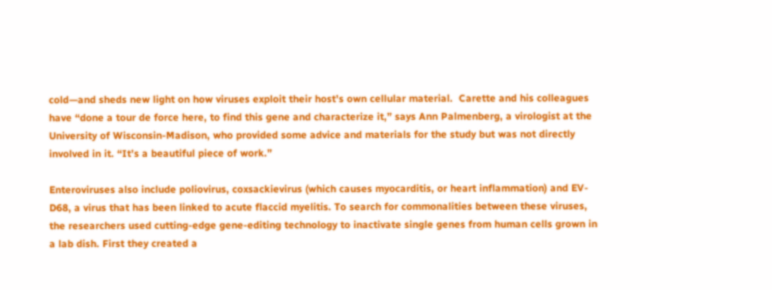cold—and sheds new light on how viruses exploit their host’s own cellular material.  Carette and his colleagues have “done a tour de force here, to find this gene and characterize it,” says Ann Palmenberg, a virologist at the University of Wisconsin-Madison, who provided some advice and materials for the study but was not directly involved in it. “It’s a beautiful piece of work.”

Enteroviruses also include poliovirus, coxsackievirus (which causes myocarditis, or heart inflammation) and EV-D68, a virus that has been linked to acute flaccid myelitis. To search for commonalities between these viruses, the researchers used cutting-edge gene-editing technology to inactivate single genes from human cells grown in a lab dish. First they created a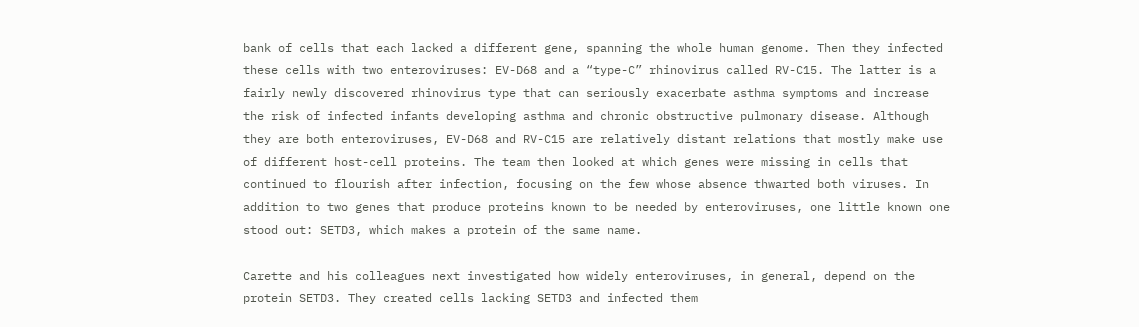bank of cells that each lacked a different gene, spanning the whole human genome. Then they infected these cells with two enteroviruses: EV-D68 and a “type-C” rhinovirus called RV-C15. The latter is a fairly newly discovered rhinovirus type that can seriously exacerbate asthma symptoms and increase the risk of infected infants developing asthma and chronic obstructive pulmonary disease. Although they are both enteroviruses, EV-D68 and RV-C15 are relatively distant relations that mostly make use of different host-cell proteins. The team then looked at which genes were missing in cells that continued to flourish after infection, focusing on the few whose absence thwarted both viruses. In addition to two genes that produce proteins known to be needed by enteroviruses, one little known one stood out: SETD3, which makes a protein of the same name.

Carette and his colleagues next investigated how widely enteroviruses, in general, depend on the protein SETD3. They created cells lacking SETD3 and infected them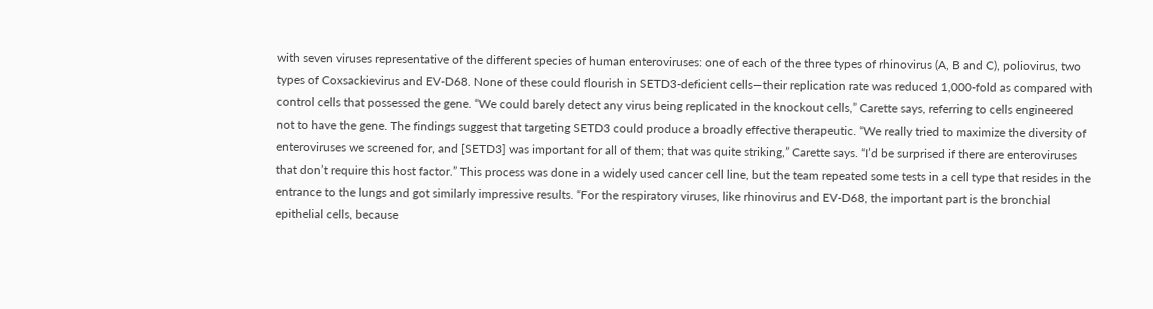with seven viruses representative of the different species of human enteroviruses: one of each of the three types of rhinovirus (A, B and C), poliovirus, two types of Coxsackievirus and EV-D68. None of these could flourish in SETD3-deficient cells—their replication rate was reduced 1,000-fold as compared with control cells that possessed the gene. “We could barely detect any virus being replicated in the knockout cells,” Carette says, referring to cells engineered not to have the gene. The findings suggest that targeting SETD3 could produce a broadly effective therapeutic. “We really tried to maximize the diversity of enteroviruses we screened for, and [SETD3] was important for all of them; that was quite striking,” Carette says. “I’d be surprised if there are enteroviruses that don’t require this host factor.” This process was done in a widely used cancer cell line, but the team repeated some tests in a cell type that resides in the entrance to the lungs and got similarly impressive results. “For the respiratory viruses, like rhinovirus and EV-D68, the important part is the bronchial epithelial cells, because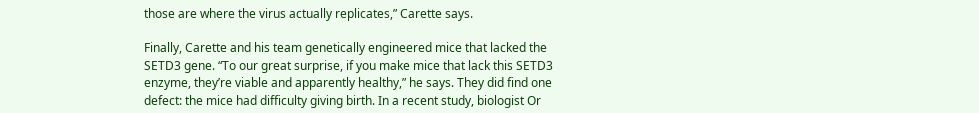those are where the virus actually replicates,” Carette says.

Finally, Carette and his team genetically engineered mice that lacked the SETD3 gene. “To our great surprise, if you make mice that lack this SETD3 enzyme, they’re viable and apparently healthy,” he says. They did find one defect: the mice had difficulty giving birth. In a recent study, biologist Or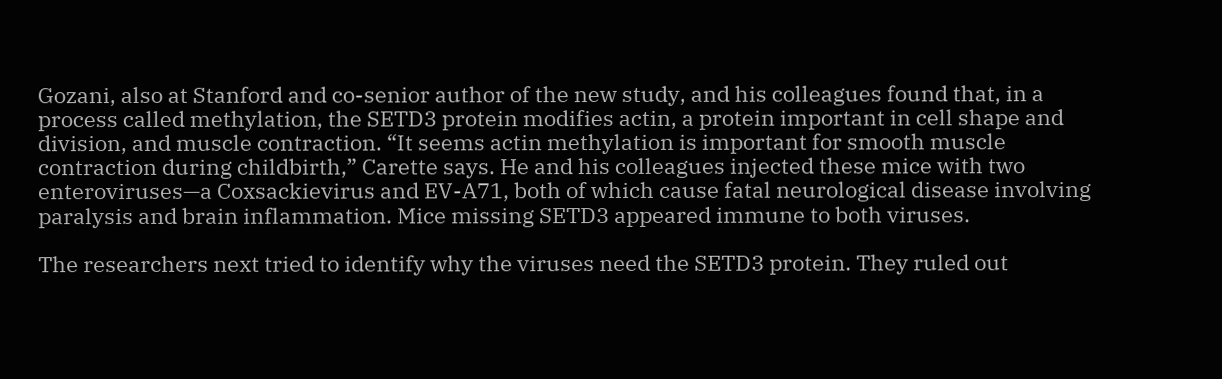Gozani, also at Stanford and co-senior author of the new study, and his colleagues found that, in a process called methylation, the SETD3 protein modifies actin, a protein important in cell shape and division, and muscle contraction. “It seems actin methylation is important for smooth muscle contraction during childbirth,” Carette says. He and his colleagues injected these mice with two enteroviruses—a Coxsackievirus and EV-A71, both of which cause fatal neurological disease involving paralysis and brain inflammation. Mice missing SETD3 appeared immune to both viruses.

The researchers next tried to identify why the viruses need the SETD3 protein. They ruled out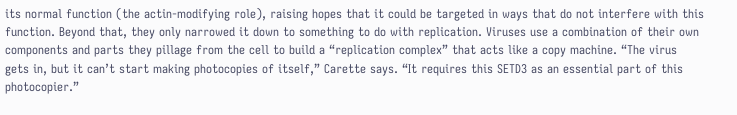its normal function (the actin-modifying role), raising hopes that it could be targeted in ways that do not interfere with this function. Beyond that, they only narrowed it down to something to do with replication. Viruses use a combination of their own components and parts they pillage from the cell to build a “replication complex” that acts like a copy machine. “The virus gets in, but it can’t start making photocopies of itself,” Carette says. “It requires this SETD3 as an essential part of this photocopier.”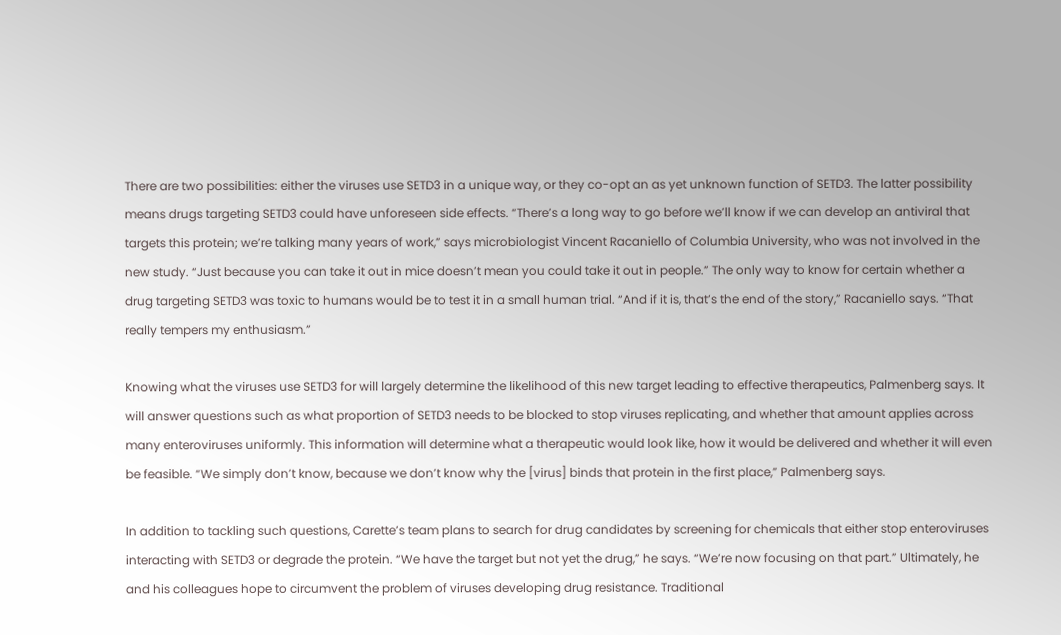There are two possibilities: either the viruses use SETD3 in a unique way, or they co-opt an as yet unknown function of SETD3. The latter possibility means drugs targeting SETD3 could have unforeseen side effects. “There’s a long way to go before we’ll know if we can develop an antiviral that targets this protein; we’re talking many years of work,” says microbiologist Vincent Racaniello of Columbia University, who was not involved in the new study. “Just because you can take it out in mice doesn’t mean you could take it out in people.” The only way to know for certain whether a drug targeting SETD3 was toxic to humans would be to test it in a small human trial. “And if it is, that’s the end of the story,” Racaniello says. “That really tempers my enthusiasm.”

Knowing what the viruses use SETD3 for will largely determine the likelihood of this new target leading to effective therapeutics, Palmenberg says. It will answer questions such as what proportion of SETD3 needs to be blocked to stop viruses replicating, and whether that amount applies across many enteroviruses uniformly. This information will determine what a therapeutic would look like, how it would be delivered and whether it will even be feasible. “We simply don’t know, because we don’t know why the [virus] binds that protein in the first place,” Palmenberg says.

In addition to tackling such questions, Carette’s team plans to search for drug candidates by screening for chemicals that either stop enteroviruses interacting with SETD3 or degrade the protein. “We have the target but not yet the drug,” he says. “We’re now focusing on that part.” Ultimately, he and his colleagues hope to circumvent the problem of viruses developing drug resistance. Traditional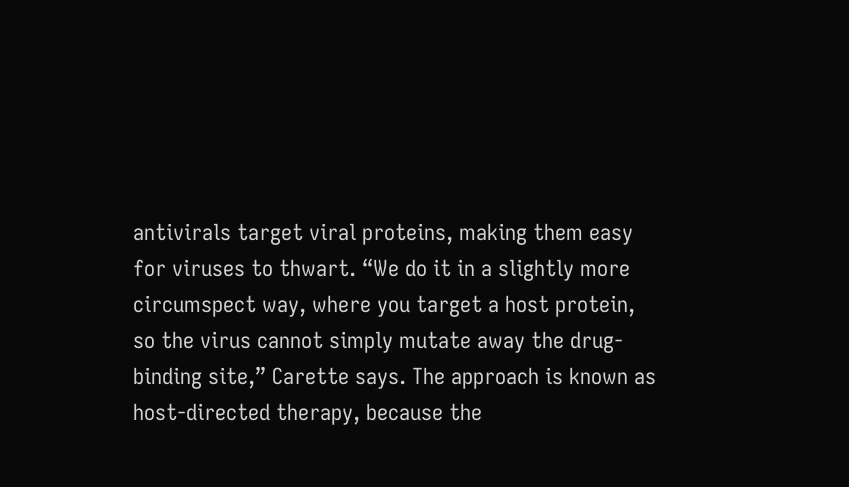antivirals target viral proteins, making them easy for viruses to thwart. “We do it in a slightly more circumspect way, where you target a host protein, so the virus cannot simply mutate away the drug-binding site,” Carette says. The approach is known as host-directed therapy, because the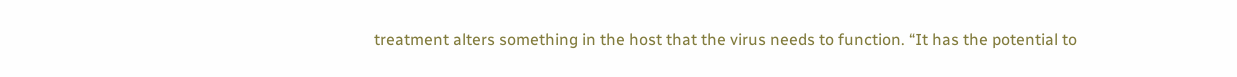treatment alters something in the host that the virus needs to function. “It has the potential to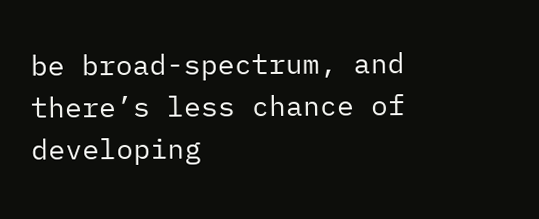be broad-spectrum, and there’s less chance of developing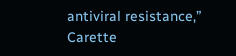antiviral resistance,” Carette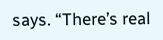says. “There’s real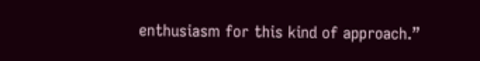enthusiasm for this kind of approach.”